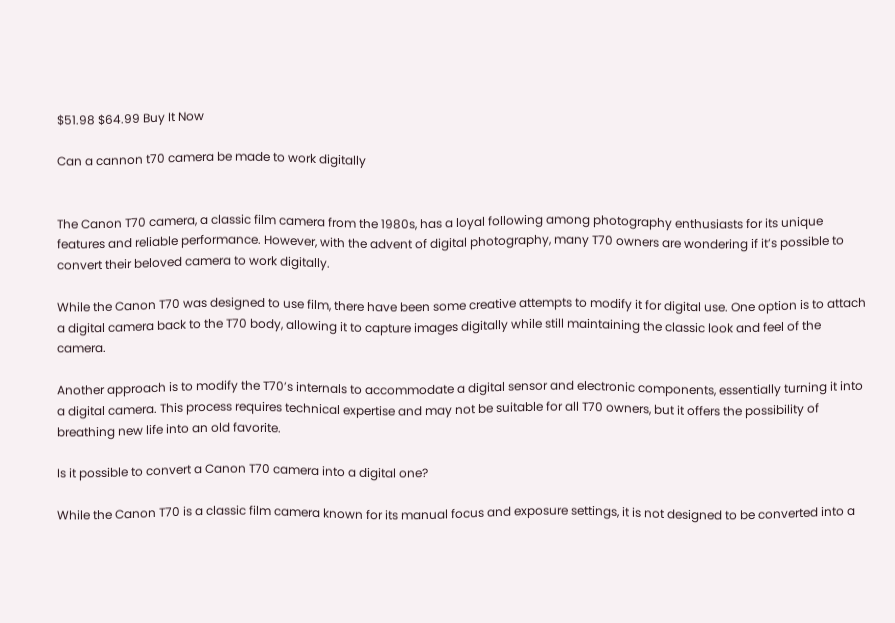$51.98 $64.99 Buy It Now

Can a cannon t70 camera be made to work digitally


The Canon T70 camera, a classic film camera from the 1980s, has a loyal following among photography enthusiasts for its unique features and reliable performance. However, with the advent of digital photography, many T70 owners are wondering if it’s possible to convert their beloved camera to work digitally.

While the Canon T70 was designed to use film, there have been some creative attempts to modify it for digital use. One option is to attach a digital camera back to the T70 body, allowing it to capture images digitally while still maintaining the classic look and feel of the camera.

Another approach is to modify the T70’s internals to accommodate a digital sensor and electronic components, essentially turning it into a digital camera. This process requires technical expertise and may not be suitable for all T70 owners, but it offers the possibility of breathing new life into an old favorite.

Is it possible to convert a Canon T70 camera into a digital one?

While the Canon T70 is a classic film camera known for its manual focus and exposure settings, it is not designed to be converted into a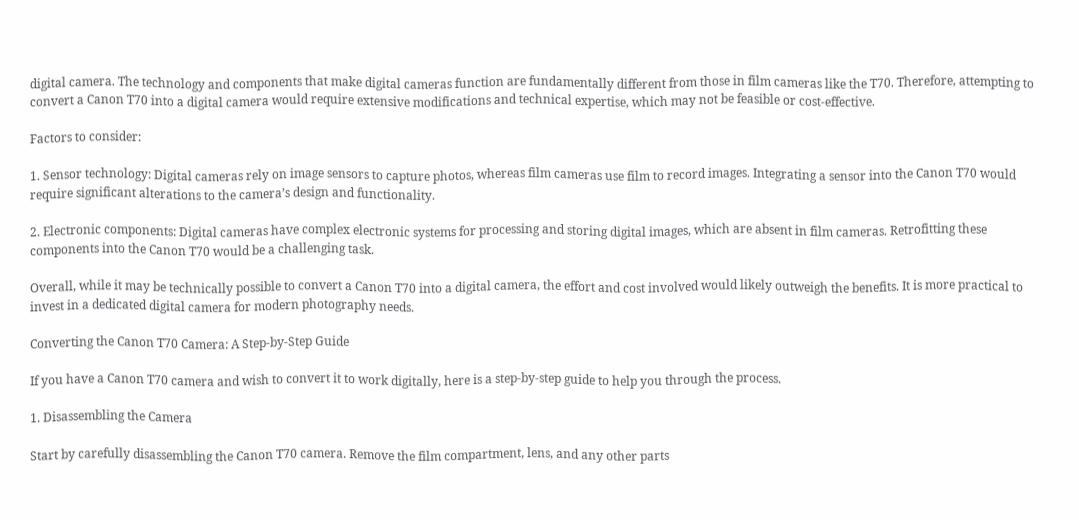digital camera. The technology and components that make digital cameras function are fundamentally different from those in film cameras like the T70. Therefore, attempting to convert a Canon T70 into a digital camera would require extensive modifications and technical expertise, which may not be feasible or cost-effective.

Factors to consider:

1. Sensor technology: Digital cameras rely on image sensors to capture photos, whereas film cameras use film to record images. Integrating a sensor into the Canon T70 would require significant alterations to the camera’s design and functionality.

2. Electronic components: Digital cameras have complex electronic systems for processing and storing digital images, which are absent in film cameras. Retrofitting these components into the Canon T70 would be a challenging task.

Overall, while it may be technically possible to convert a Canon T70 into a digital camera, the effort and cost involved would likely outweigh the benefits. It is more practical to invest in a dedicated digital camera for modern photography needs.

Converting the Canon T70 Camera: A Step-by-Step Guide

If you have a Canon T70 camera and wish to convert it to work digitally, here is a step-by-step guide to help you through the process.

1. Disassembling the Camera

Start by carefully disassembling the Canon T70 camera. Remove the film compartment, lens, and any other parts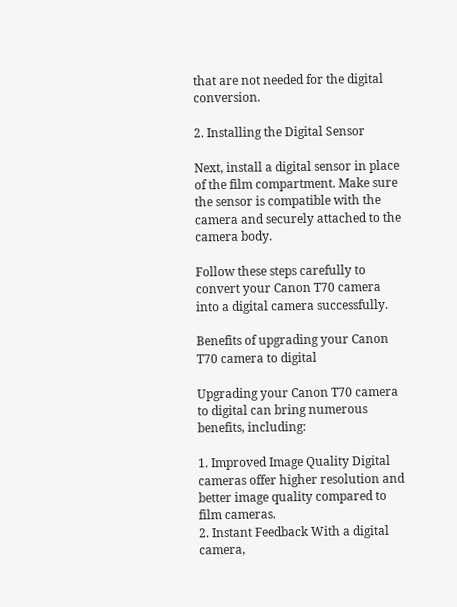that are not needed for the digital conversion.

2. Installing the Digital Sensor

Next, install a digital sensor in place of the film compartment. Make sure the sensor is compatible with the camera and securely attached to the camera body.

Follow these steps carefully to convert your Canon T70 camera into a digital camera successfully.

Benefits of upgrading your Canon T70 camera to digital

Upgrading your Canon T70 camera to digital can bring numerous benefits, including:

1. Improved Image Quality Digital cameras offer higher resolution and better image quality compared to film cameras.
2. Instant Feedback With a digital camera,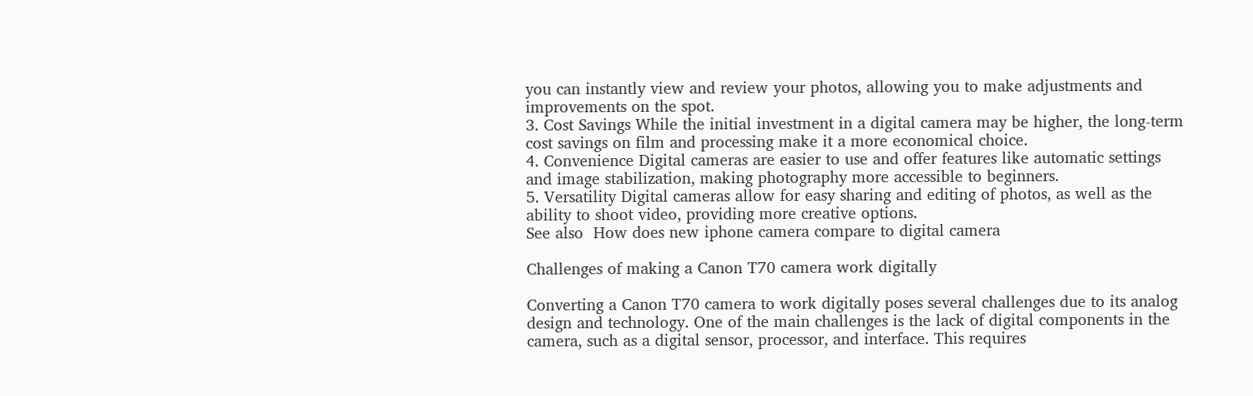you can instantly view and review your photos, allowing you to make adjustments and improvements on the spot.
3. Cost Savings While the initial investment in a digital camera may be higher, the long-term cost savings on film and processing make it a more economical choice.
4. Convenience Digital cameras are easier to use and offer features like automatic settings and image stabilization, making photography more accessible to beginners.
5. Versatility Digital cameras allow for easy sharing and editing of photos, as well as the ability to shoot video, providing more creative options.
See also  How does new iphone camera compare to digital camera

Challenges of making a Canon T70 camera work digitally

Converting a Canon T70 camera to work digitally poses several challenges due to its analog design and technology. One of the main challenges is the lack of digital components in the camera, such as a digital sensor, processor, and interface. This requires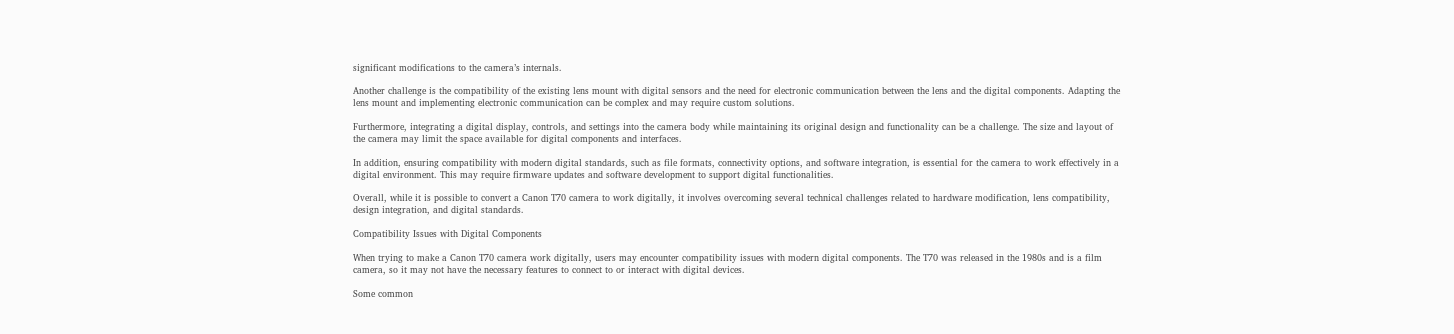significant modifications to the camera’s internals.

Another challenge is the compatibility of the existing lens mount with digital sensors and the need for electronic communication between the lens and the digital components. Adapting the lens mount and implementing electronic communication can be complex and may require custom solutions.

Furthermore, integrating a digital display, controls, and settings into the camera body while maintaining its original design and functionality can be a challenge. The size and layout of the camera may limit the space available for digital components and interfaces.

In addition, ensuring compatibility with modern digital standards, such as file formats, connectivity options, and software integration, is essential for the camera to work effectively in a digital environment. This may require firmware updates and software development to support digital functionalities.

Overall, while it is possible to convert a Canon T70 camera to work digitally, it involves overcoming several technical challenges related to hardware modification, lens compatibility, design integration, and digital standards.

Compatibility Issues with Digital Components

When trying to make a Canon T70 camera work digitally, users may encounter compatibility issues with modern digital components. The T70 was released in the 1980s and is a film camera, so it may not have the necessary features to connect to or interact with digital devices.

Some common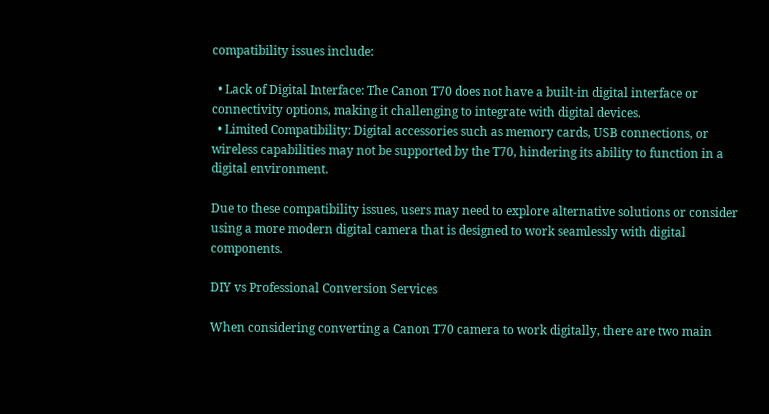compatibility issues include:

  • Lack of Digital Interface: The Canon T70 does not have a built-in digital interface or connectivity options, making it challenging to integrate with digital devices.
  • Limited Compatibility: Digital accessories such as memory cards, USB connections, or wireless capabilities may not be supported by the T70, hindering its ability to function in a digital environment.

Due to these compatibility issues, users may need to explore alternative solutions or consider using a more modern digital camera that is designed to work seamlessly with digital components.

DIY vs Professional Conversion Services

When considering converting a Canon T70 camera to work digitally, there are two main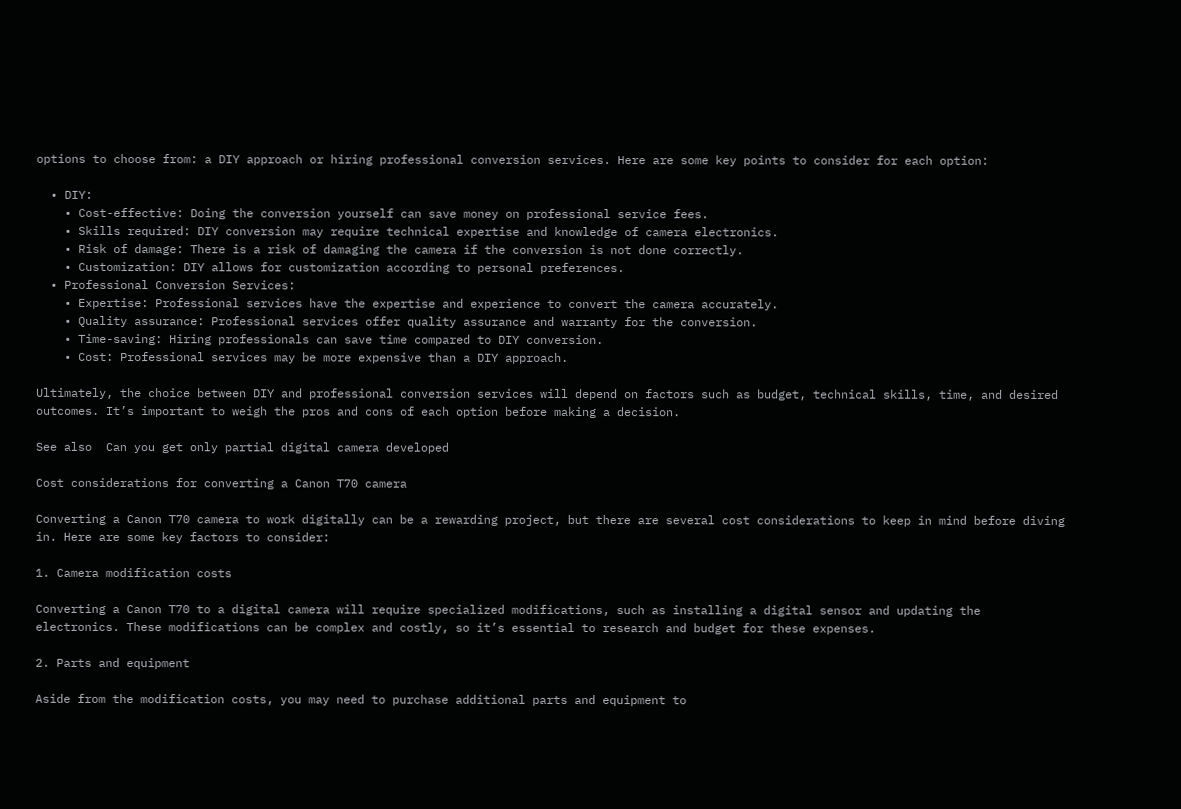options to choose from: a DIY approach or hiring professional conversion services. Here are some key points to consider for each option:

  • DIY:
    • Cost-effective: Doing the conversion yourself can save money on professional service fees.
    • Skills required: DIY conversion may require technical expertise and knowledge of camera electronics.
    • Risk of damage: There is a risk of damaging the camera if the conversion is not done correctly.
    • Customization: DIY allows for customization according to personal preferences.
  • Professional Conversion Services:
    • Expertise: Professional services have the expertise and experience to convert the camera accurately.
    • Quality assurance: Professional services offer quality assurance and warranty for the conversion.
    • Time-saving: Hiring professionals can save time compared to DIY conversion.
    • Cost: Professional services may be more expensive than a DIY approach.

Ultimately, the choice between DIY and professional conversion services will depend on factors such as budget, technical skills, time, and desired outcomes. It’s important to weigh the pros and cons of each option before making a decision.

See also  Can you get only partial digital camera developed

Cost considerations for converting a Canon T70 camera

Converting a Canon T70 camera to work digitally can be a rewarding project, but there are several cost considerations to keep in mind before diving in. Here are some key factors to consider:

1. Camera modification costs

Converting a Canon T70 to a digital camera will require specialized modifications, such as installing a digital sensor and updating the electronics. These modifications can be complex and costly, so it’s essential to research and budget for these expenses.

2. Parts and equipment

Aside from the modification costs, you may need to purchase additional parts and equipment to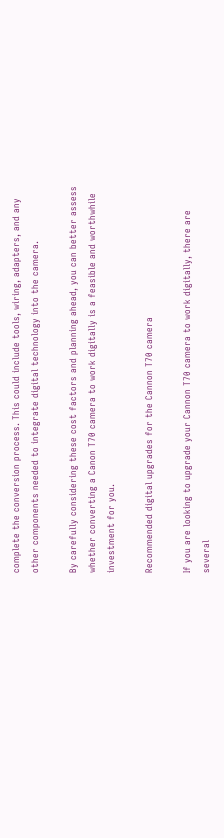complete the conversion process. This could include tools, wiring, adapters, and any other components needed to integrate digital technology into the camera.

By carefully considering these cost factors and planning ahead, you can better assess whether converting a Canon T70 camera to work digitally is a feasible and worthwhile investment for you.

Recommended digital upgrades for the Cannon T70 camera

If you are looking to upgrade your Cannon T70 camera to work digitally, there are several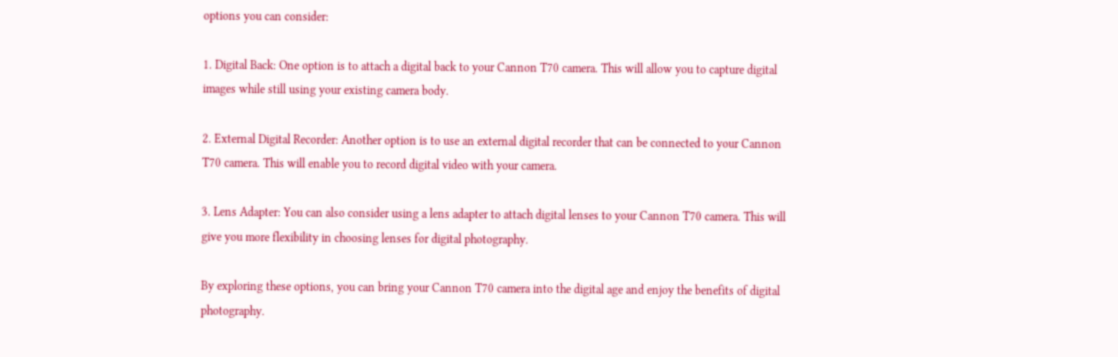options you can consider:

1. Digital Back: One option is to attach a digital back to your Cannon T70 camera. This will allow you to capture digital images while still using your existing camera body.

2. External Digital Recorder: Another option is to use an external digital recorder that can be connected to your Cannon T70 camera. This will enable you to record digital video with your camera.

3. Lens Adapter: You can also consider using a lens adapter to attach digital lenses to your Cannon T70 camera. This will give you more flexibility in choosing lenses for digital photography.

By exploring these options, you can bring your Cannon T70 camera into the digital age and enjoy the benefits of digital photography.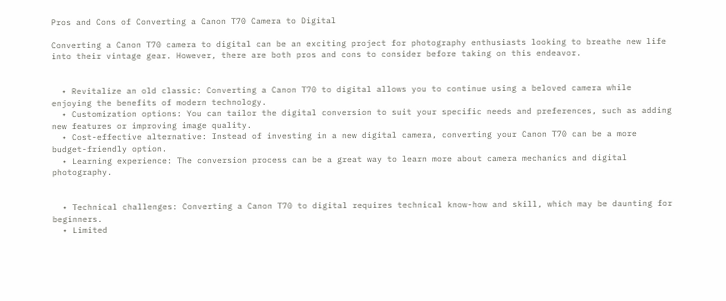Pros and Cons of Converting a Canon T70 Camera to Digital

Converting a Canon T70 camera to digital can be an exciting project for photography enthusiasts looking to breathe new life into their vintage gear. However, there are both pros and cons to consider before taking on this endeavor.


  • Revitalize an old classic: Converting a Canon T70 to digital allows you to continue using a beloved camera while enjoying the benefits of modern technology.
  • Customization options: You can tailor the digital conversion to suit your specific needs and preferences, such as adding new features or improving image quality.
  • Cost-effective alternative: Instead of investing in a new digital camera, converting your Canon T70 can be a more budget-friendly option.
  • Learning experience: The conversion process can be a great way to learn more about camera mechanics and digital photography.


  • Technical challenges: Converting a Canon T70 to digital requires technical know-how and skill, which may be daunting for beginners.
  • Limited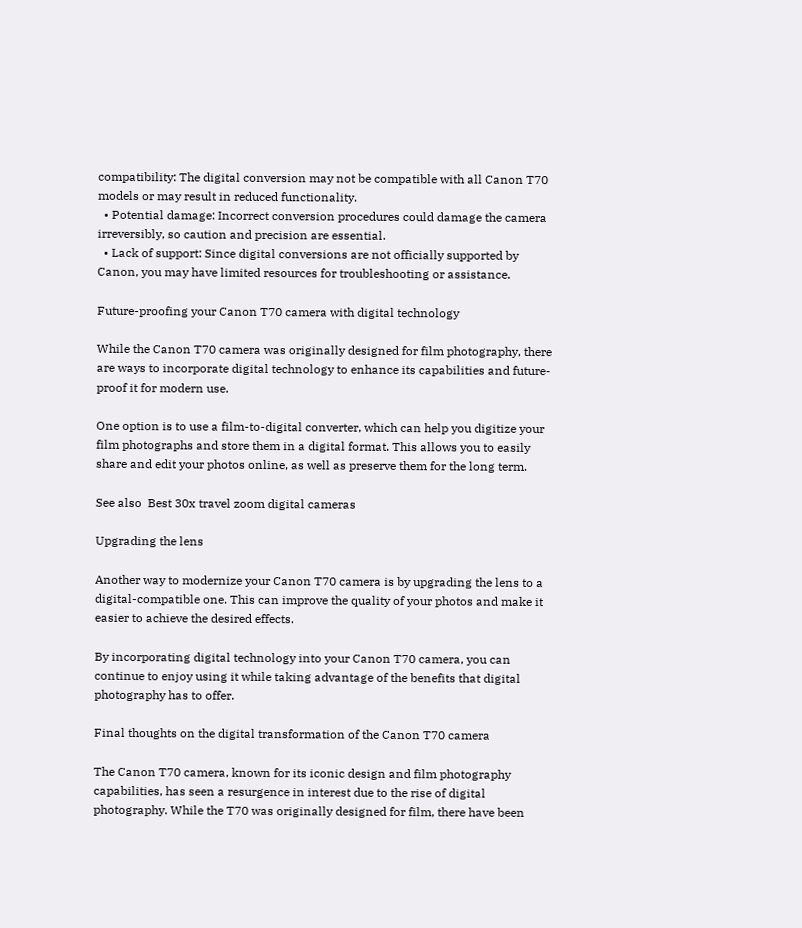compatibility: The digital conversion may not be compatible with all Canon T70 models or may result in reduced functionality.
  • Potential damage: Incorrect conversion procedures could damage the camera irreversibly, so caution and precision are essential.
  • Lack of support: Since digital conversions are not officially supported by Canon, you may have limited resources for troubleshooting or assistance.

Future-proofing your Canon T70 camera with digital technology

While the Canon T70 camera was originally designed for film photography, there are ways to incorporate digital technology to enhance its capabilities and future-proof it for modern use.

One option is to use a film-to-digital converter, which can help you digitize your film photographs and store them in a digital format. This allows you to easily share and edit your photos online, as well as preserve them for the long term.

See also  Best 30x travel zoom digital cameras

Upgrading the lens

Another way to modernize your Canon T70 camera is by upgrading the lens to a digital-compatible one. This can improve the quality of your photos and make it easier to achieve the desired effects.

By incorporating digital technology into your Canon T70 camera, you can continue to enjoy using it while taking advantage of the benefits that digital photography has to offer.

Final thoughts on the digital transformation of the Canon T70 camera

The Canon T70 camera, known for its iconic design and film photography capabilities, has seen a resurgence in interest due to the rise of digital photography. While the T70 was originally designed for film, there have been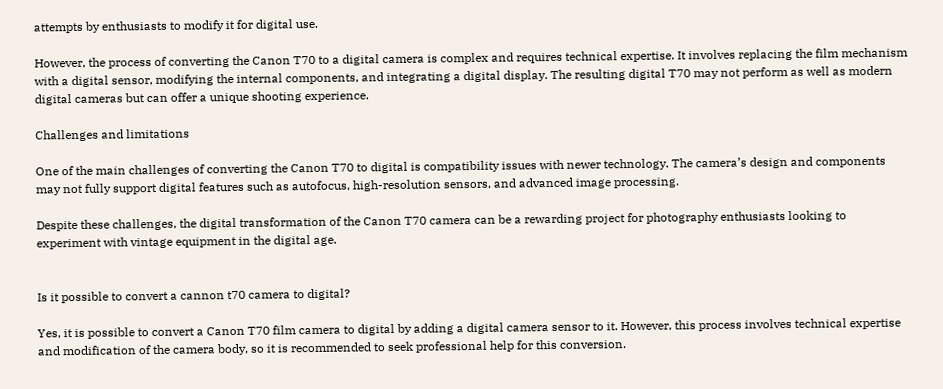attempts by enthusiasts to modify it for digital use.

However, the process of converting the Canon T70 to a digital camera is complex and requires technical expertise. It involves replacing the film mechanism with a digital sensor, modifying the internal components, and integrating a digital display. The resulting digital T70 may not perform as well as modern digital cameras but can offer a unique shooting experience.

Challenges and limitations

One of the main challenges of converting the Canon T70 to digital is compatibility issues with newer technology. The camera’s design and components may not fully support digital features such as autofocus, high-resolution sensors, and advanced image processing.

Despite these challenges, the digital transformation of the Canon T70 camera can be a rewarding project for photography enthusiasts looking to experiment with vintage equipment in the digital age.


Is it possible to convert a cannon t70 camera to digital?

Yes, it is possible to convert a Canon T70 film camera to digital by adding a digital camera sensor to it. However, this process involves technical expertise and modification of the camera body, so it is recommended to seek professional help for this conversion.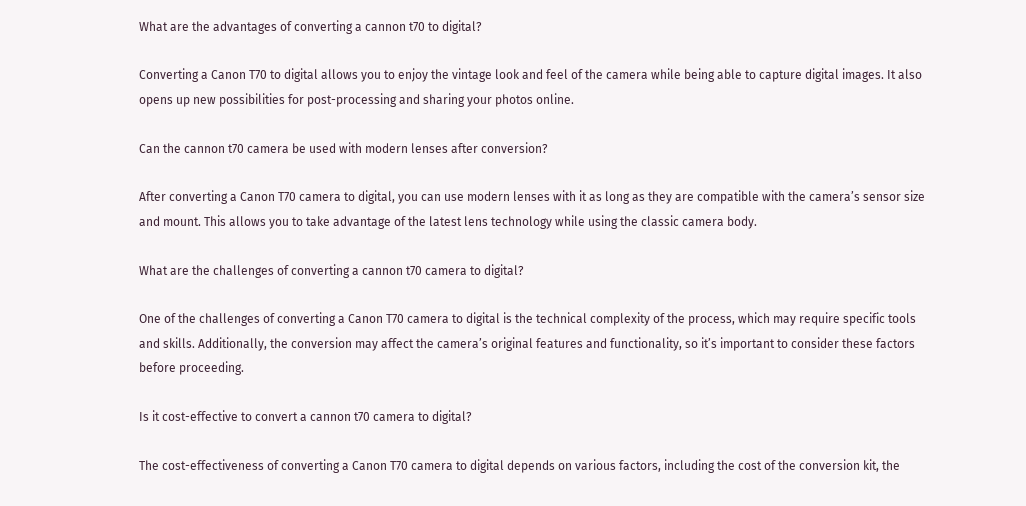What are the advantages of converting a cannon t70 to digital?

Converting a Canon T70 to digital allows you to enjoy the vintage look and feel of the camera while being able to capture digital images. It also opens up new possibilities for post-processing and sharing your photos online.

Can the cannon t70 camera be used with modern lenses after conversion?

After converting a Canon T70 camera to digital, you can use modern lenses with it as long as they are compatible with the camera’s sensor size and mount. This allows you to take advantage of the latest lens technology while using the classic camera body.

What are the challenges of converting a cannon t70 camera to digital?

One of the challenges of converting a Canon T70 camera to digital is the technical complexity of the process, which may require specific tools and skills. Additionally, the conversion may affect the camera’s original features and functionality, so it’s important to consider these factors before proceeding.

Is it cost-effective to convert a cannon t70 camera to digital?

The cost-effectiveness of converting a Canon T70 camera to digital depends on various factors, including the cost of the conversion kit, the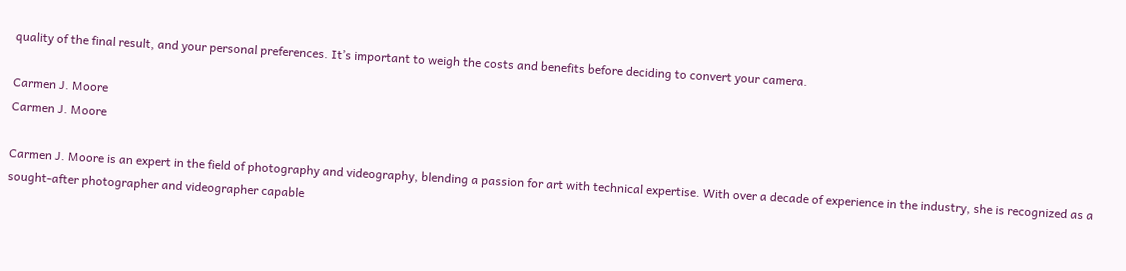quality of the final result, and your personal preferences. It’s important to weigh the costs and benefits before deciding to convert your camera.

Carmen J. Moore
Carmen J. Moore

Carmen J. Moore is an expert in the field of photography and videography, blending a passion for art with technical expertise. With over a decade of experience in the industry, she is recognized as a sought-after photographer and videographer capable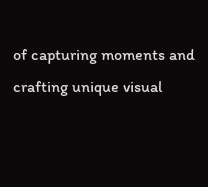of capturing moments and crafting unique visual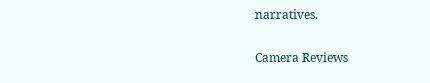narratives.

Camera Reviews